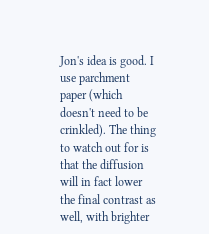Jon's idea is good. I use parchment paper (which doesn't need to be crinkled). The thing to watch out for is that the diffusion will in fact lower the final contrast as well, with brighter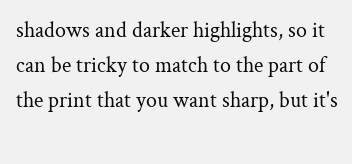shadows and darker highlights, so it can be tricky to match to the part of the print that you want sharp, but it's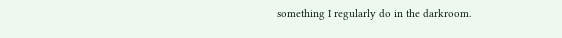something I regularly do in the darkroom.